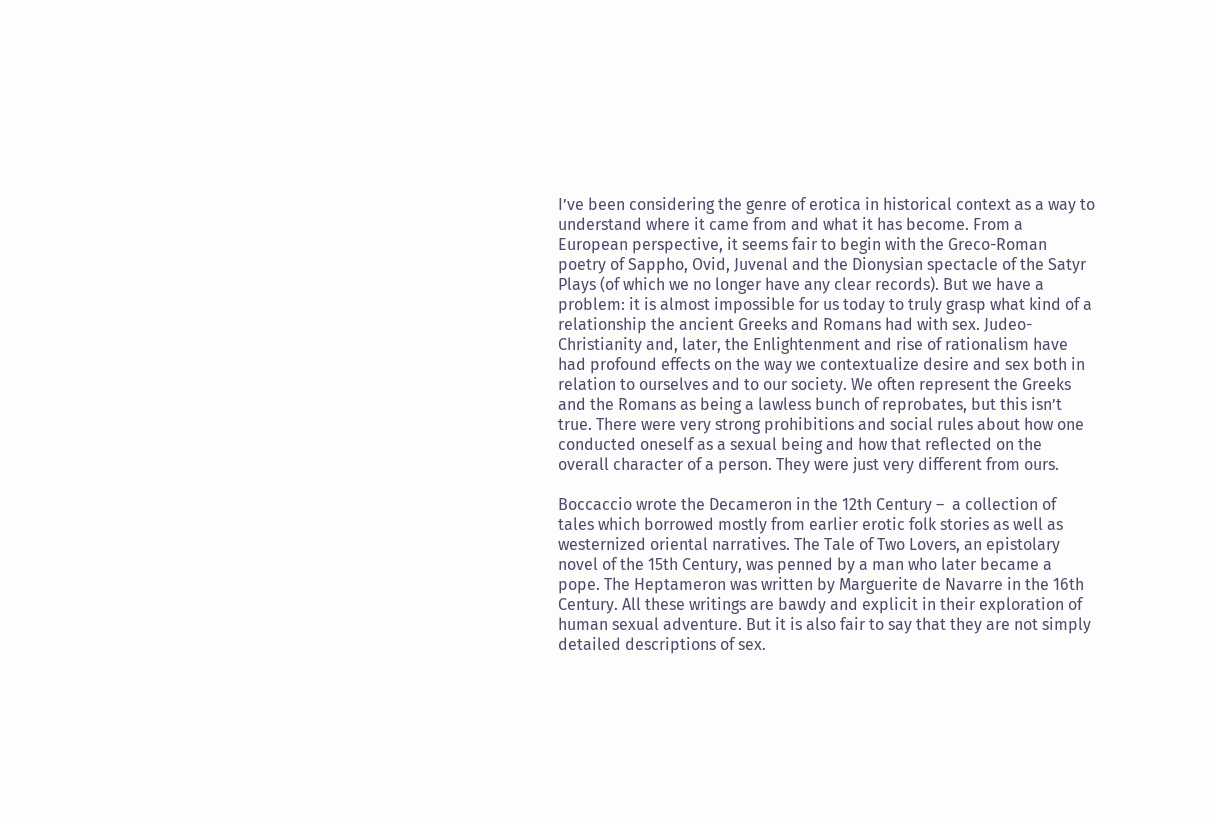I’ve been considering the genre of erotica in historical context as a way to understand where it came from and what it has become. From a European perspective, it seems fair to begin with the Greco-Roman poetry of Sappho, Ovid, Juvenal and the Dionysian spectacle of the Satyr Plays (of which we no longer have any clear records). But we have a problem: it is almost impossible for us today to truly grasp what kind of a relationship the ancient Greeks and Romans had with sex. Judeo-Christianity and, later, the Enlightenment and rise of rationalism have had profound effects on the way we contextualize desire and sex both in relation to ourselves and to our society. We often represent the Greeks and the Romans as being a lawless bunch of reprobates, but this isn’t true. There were very strong prohibitions and social rules about how one conducted oneself as a sexual being and how that reflected on the overall character of a person. They were just very different from ours.

Boccaccio wrote the Decameron in the 12th Century –  a collection of tales which borrowed mostly from earlier erotic folk stories as well as westernized oriental narratives. The Tale of Two Lovers, an epistolary novel of the 15th Century, was penned by a man who later became a pope. The Heptameron was written by Marguerite de Navarre in the 16th Century. All these writings are bawdy and explicit in their exploration of human sexual adventure. But it is also fair to say that they are not simply detailed descriptions of sex.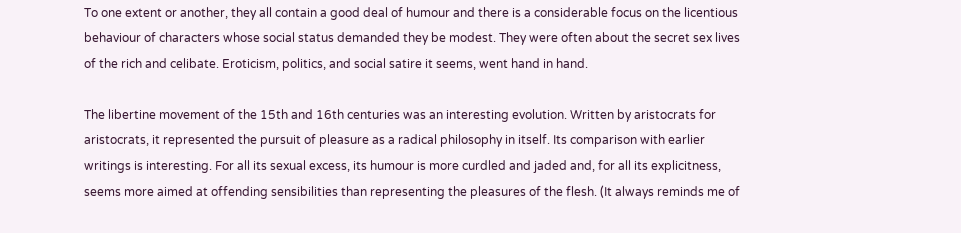To one extent or another, they all contain a good deal of humour and there is a considerable focus on the licentious behaviour of characters whose social status demanded they be modest. They were often about the secret sex lives of the rich and celibate. Eroticism, politics, and social satire it seems, went hand in hand.

The libertine movement of the 15th and 16th centuries was an interesting evolution. Written by aristocrats for aristocrats, it represented the pursuit of pleasure as a radical philosophy in itself. Its comparison with earlier writings is interesting. For all its sexual excess, its humour is more curdled and jaded and, for all its explicitness, seems more aimed at offending sensibilities than representing the pleasures of the flesh. (It always reminds me of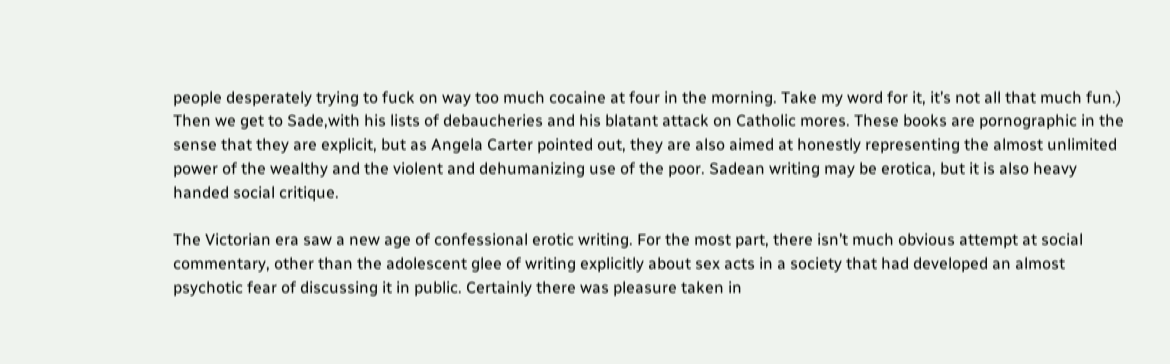people desperately trying to fuck on way too much cocaine at four in the morning. Take my word for it, it’s not all that much fun.)  Then we get to Sade,with his lists of debaucheries and his blatant attack on Catholic mores. These books are pornographic in the sense that they are explicit, but as Angela Carter pointed out, they are also aimed at honestly representing the almost unlimited power of the wealthy and the violent and dehumanizing use of the poor. Sadean writing may be erotica, but it is also heavy handed social critique.

The Victorian era saw a new age of confessional erotic writing. For the most part, there isn’t much obvious attempt at social commentary, other than the adolescent glee of writing explicitly about sex acts in a society that had developed an almost psychotic fear of discussing it in public. Certainly there was pleasure taken in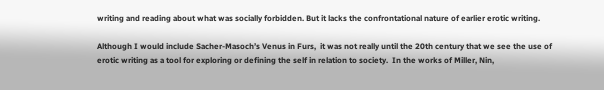writing and reading about what was socially forbidden. But it lacks the confrontational nature of earlier erotic writing.

Although I would include Sacher-Masoch’s Venus in Furs,  it was not really until the 20th century that we see the use of erotic writing as a tool for exploring or defining the self in relation to society.  In the works of Miller, Nin,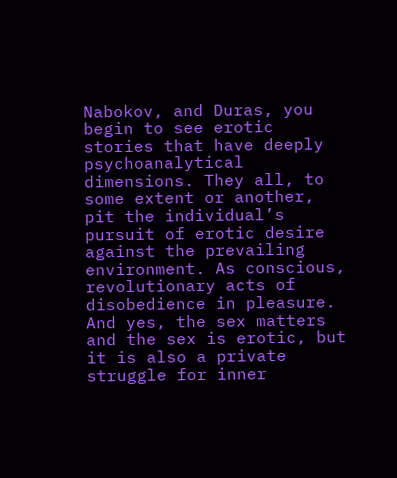Nabokov, and Duras, you begin to see erotic stories that have deeply psychoanalytical dimensions. They all, to some extent or another, pit the individual’s pursuit of erotic desire against the prevailing environment. As conscious, revolutionary acts of disobedience in pleasure. And yes, the sex matters and the sex is erotic, but it is also a private struggle for inner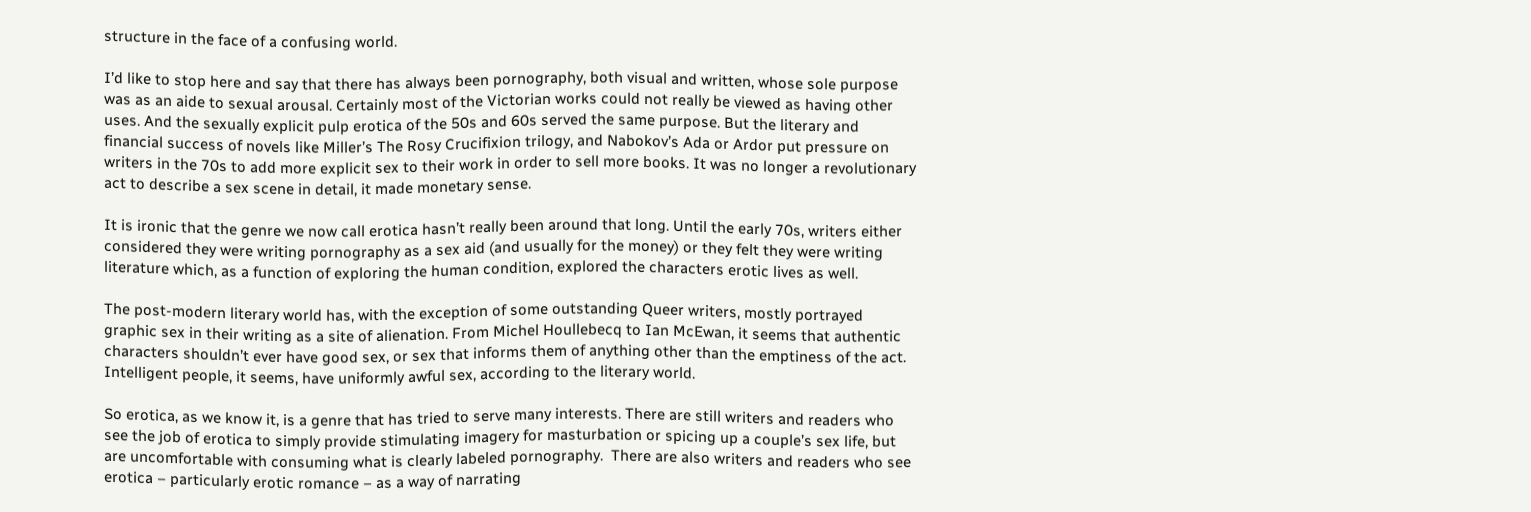structure in the face of a confusing world.

I’d like to stop here and say that there has always been pornography, both visual and written, whose sole purpose was as an aide to sexual arousal. Certainly most of the Victorian works could not really be viewed as having other uses. And the sexually explicit pulp erotica of the 50s and 60s served the same purpose. But the literary and financial success of novels like Miller’s The Rosy Crucifixion trilogy, and Nabokov’s Ada or Ardor put pressure on writers in the 70s to add more explicit sex to their work in order to sell more books. It was no longer a revolutionary act to describe a sex scene in detail, it made monetary sense.

It is ironic that the genre we now call erotica hasn’t really been around that long. Until the early 70s, writers either considered they were writing pornography as a sex aid (and usually for the money) or they felt they were writing literature which, as a function of exploring the human condition, explored the characters erotic lives as well.

The post-modern literary world has, with the exception of some outstanding Queer writers, mostly portrayed graphic sex in their writing as a site of alienation. From Michel Houllebecq to Ian McEwan, it seems that authentic characters shouldn’t ever have good sex, or sex that informs them of anything other than the emptiness of the act. Intelligent people, it seems, have uniformly awful sex, according to the literary world.

So erotica, as we know it, is a genre that has tried to serve many interests. There are still writers and readers who see the job of erotica to simply provide stimulating imagery for masturbation or spicing up a couple’s sex life, but are uncomfortable with consuming what is clearly labeled pornography.  There are also writers and readers who see erotica – particularly erotic romance – as a way of narrating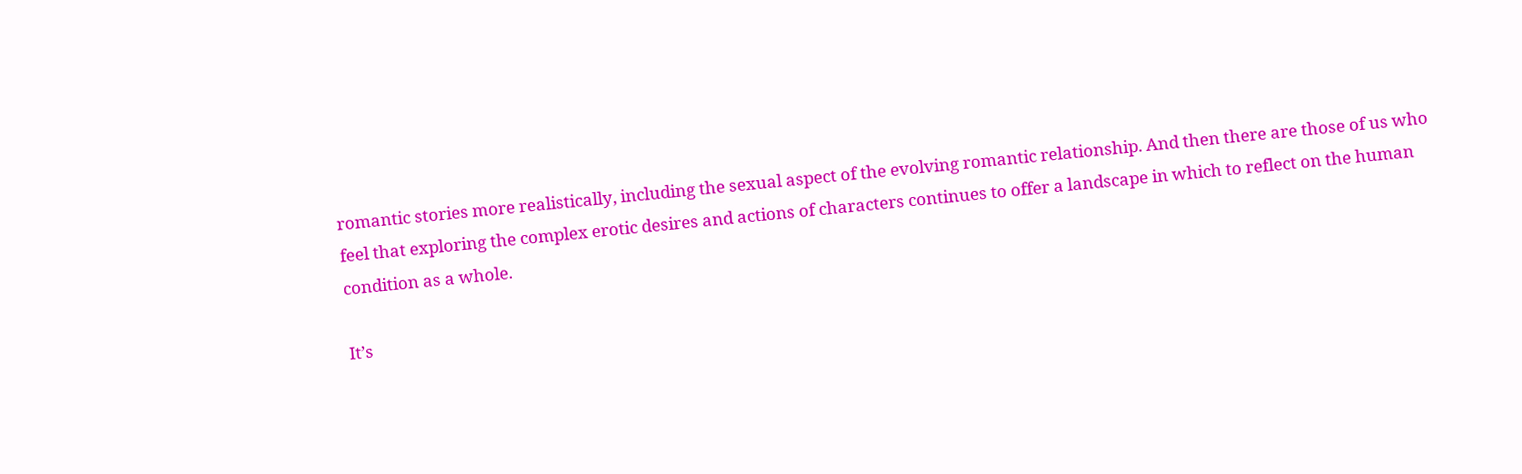romantic stories more realistically, including the sexual aspect of the evolving romantic relationship. And then there are those of us who feel that exploring the complex erotic desires and actions of characters continues to offer a landscape in which to reflect on the human condition as a whole.

It’s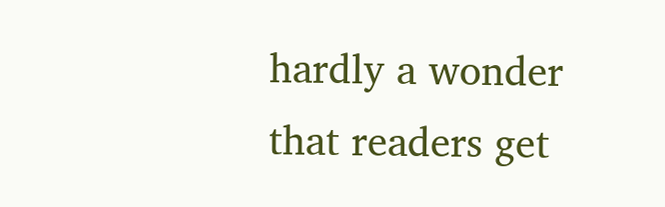hardly a wonder that readers get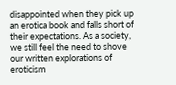disappointed when they pick up an erotica book and falls short of their expectations. As a society, we still feel the need to shove our written explorations of eroticism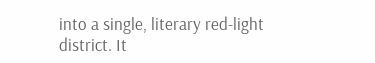into a single, literary red-light district. It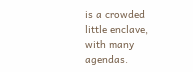is a crowded little enclave, with many agendas.